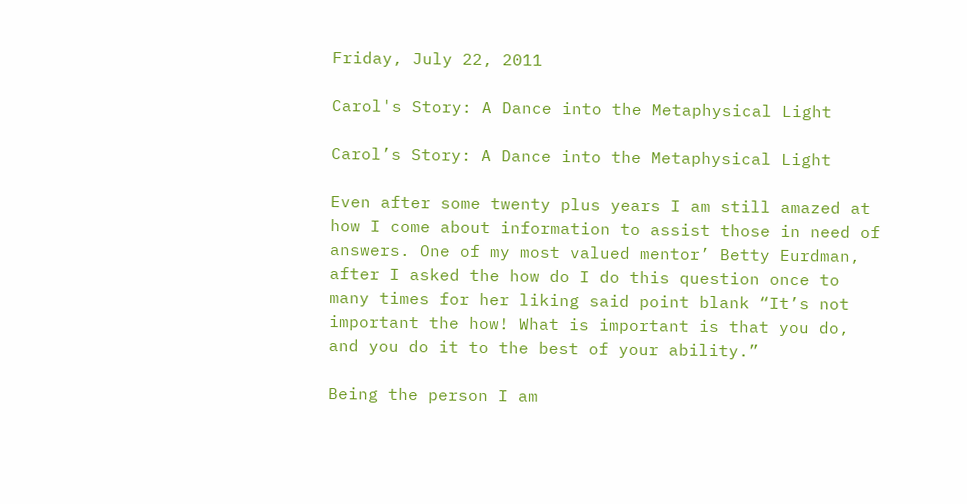Friday, July 22, 2011

Carol's Story: A Dance into the Metaphysical Light

Carol’s Story: A Dance into the Metaphysical Light

Even after some twenty plus years I am still amazed at how I come about information to assist those in need of answers. One of my most valued mentor’ Betty Eurdman, after I asked the how do I do this question once to many times for her liking said point blank “It’s not important the how! What is important is that you do, and you do it to the best of your ability.”

Being the person I am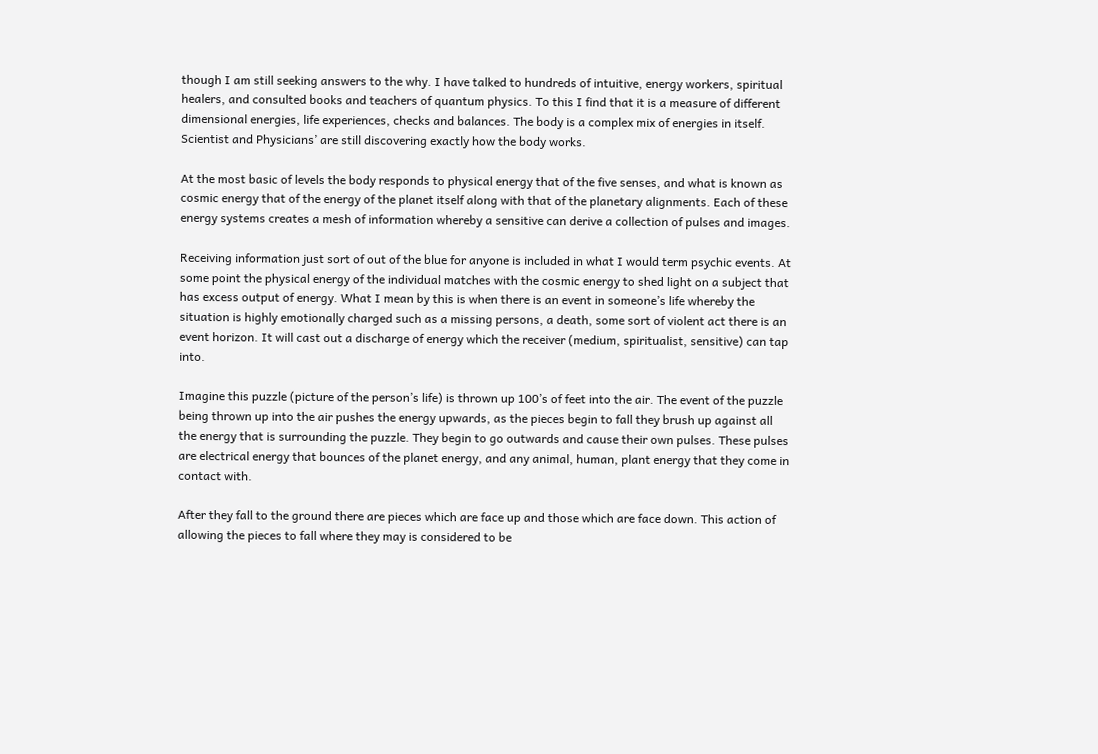though I am still seeking answers to the why. I have talked to hundreds of intuitive, energy workers, spiritual healers, and consulted books and teachers of quantum physics. To this I find that it is a measure of different dimensional energies, life experiences, checks and balances. The body is a complex mix of energies in itself. Scientist and Physicians’ are still discovering exactly how the body works.

At the most basic of levels the body responds to physical energy that of the five senses, and what is known as cosmic energy that of the energy of the planet itself along with that of the planetary alignments. Each of these energy systems creates a mesh of information whereby a sensitive can derive a collection of pulses and images.

Receiving information just sort of out of the blue for anyone is included in what I would term psychic events. At some point the physical energy of the individual matches with the cosmic energy to shed light on a subject that has excess output of energy. What I mean by this is when there is an event in someone’s life whereby the situation is highly emotionally charged such as a missing persons, a death, some sort of violent act there is an event horizon. It will cast out a discharge of energy which the receiver (medium, spiritualist, sensitive) can tap into.

Imagine this puzzle (picture of the person’s life) is thrown up 100’s of feet into the air. The event of the puzzle being thrown up into the air pushes the energy upwards, as the pieces begin to fall they brush up against all the energy that is surrounding the puzzle. They begin to go outwards and cause their own pulses. These pulses are electrical energy that bounces of the planet energy, and any animal, human, plant energy that they come in contact with.

After they fall to the ground there are pieces which are face up and those which are face down. This action of allowing the pieces to fall where they may is considered to be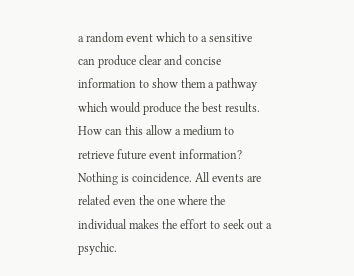a random event which to a sensitive can produce clear and concise information to show them a pathway which would produce the best results. How can this allow a medium to retrieve future event information? Nothing is coincidence. All events are related even the one where the individual makes the effort to seek out a psychic.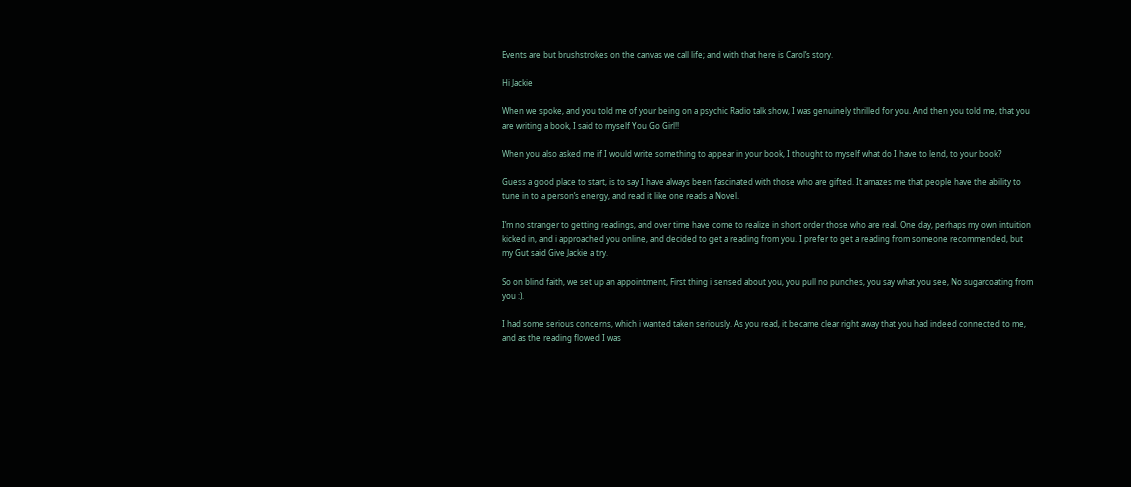Events are but brushstrokes on the canvas we call life; and with that here is Carol’s story.

Hi Jackie

When we spoke, and you told me of your being on a psychic Radio talk show, I was genuinely thrilled for you. And then you told me, that you are writing a book, I said to myself You Go Girl!!

When you also asked me if I would write something to appear in your book, I thought to myself what do I have to lend, to your book?

Guess a good place to start, is to say I have always been fascinated with those who are gifted. It amazes me that people have the ability to tune in to a person’s energy, and read it like one reads a Novel.

I’m no stranger to getting readings, and over time have come to realize in short order those who are real. One day, perhaps my own intuition kicked in, and i approached you online, and decided to get a reading from you. I prefer to get a reading from someone recommended, but my Gut said Give Jackie a try.

So on blind faith, we set up an appointment, First thing i sensed about you, you pull no punches, you say what you see, No sugarcoating from you :).

I had some serious concerns, which i wanted taken seriously. As you read, it became clear right away that you had indeed connected to me, and as the reading flowed I was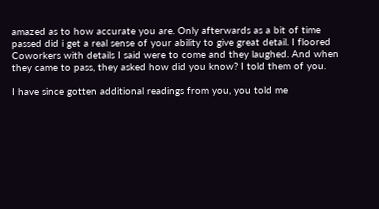amazed as to how accurate you are. Only afterwards as a bit of time passed did i get a real sense of your ability to give great detail. I floored Coworkers with details I said were to come and they laughed. And when they came to pass, they asked how did you know? I told them of you.

I have since gotten additional readings from you, you told me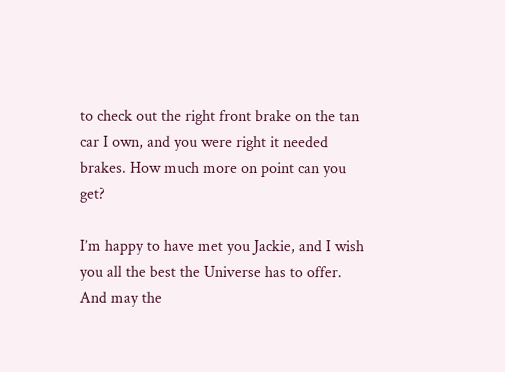to check out the right front brake on the tan car I own, and you were right it needed brakes. How much more on point can you get?

I’m happy to have met you Jackie, and I wish you all the best the Universe has to offer. And may the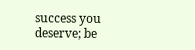success you deserve; be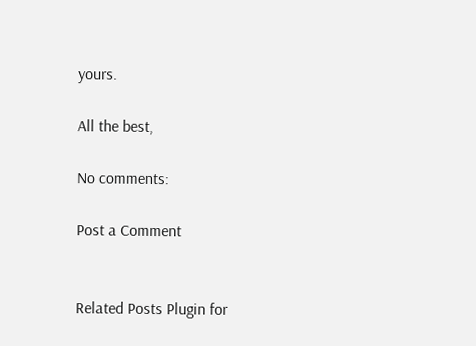yours.

All the best,

No comments:

Post a Comment


Related Posts Plugin for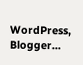WordPress, Blogger...